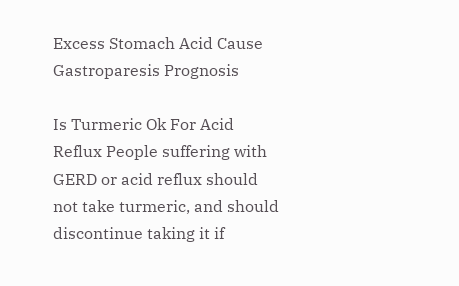Excess Stomach Acid Cause Gastroparesis Prognosis

Is Turmeric Ok For Acid Reflux People suffering with GERD or acid reflux should not take turmeric, and should discontinue taking it if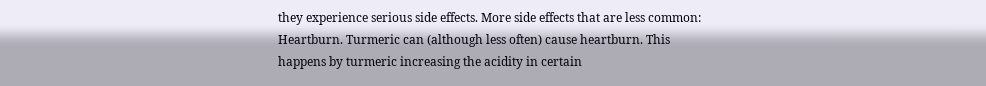they experience serious side effects. More side effects that are less common: Heartburn. Turmeric can (although less often) cause heartburn. This happens by turmeric increasing the acidity in certain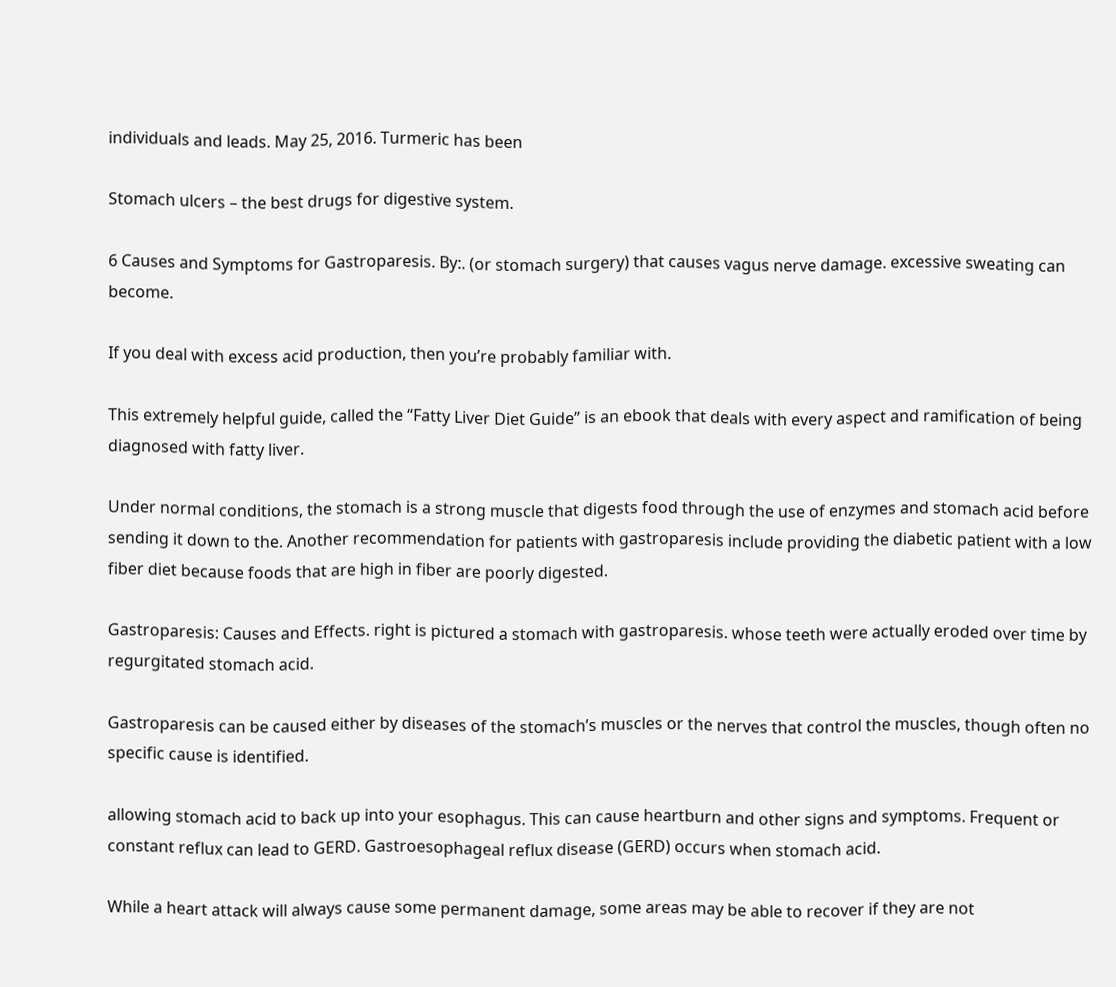individuals and leads. May 25, 2016. Turmeric has been

Stomach ulcers – the best drugs for digestive system.

6 Causes and Symptoms for Gastroparesis. By:. (or stomach surgery) that causes vagus nerve damage. excessive sweating can become.

If you deal with excess acid production, then you’re probably familiar with.

This extremely helpful guide, called the “Fatty Liver Diet Guide” is an ebook that deals with every aspect and ramification of being diagnosed with fatty liver.

Under normal conditions, the stomach is a strong muscle that digests food through the use of enzymes and stomach acid before sending it down to the. Another recommendation for patients with gastroparesis include providing the diabetic patient with a low fiber diet because foods that are high in fiber are poorly digested.

Gastroparesis: Causes and Effects. right is pictured a stomach with gastroparesis. whose teeth were actually eroded over time by regurgitated stomach acid.

Gastroparesis can be caused either by diseases of the stomach’s muscles or the nerves that control the muscles, though often no specific cause is identified.

allowing stomach acid to back up into your esophagus. This can cause heartburn and other signs and symptoms. Frequent or constant reflux can lead to GERD. Gastroesophageal reflux disease (GERD) occurs when stomach acid.

While a heart attack will always cause some permanent damage, some areas may be able to recover if they are not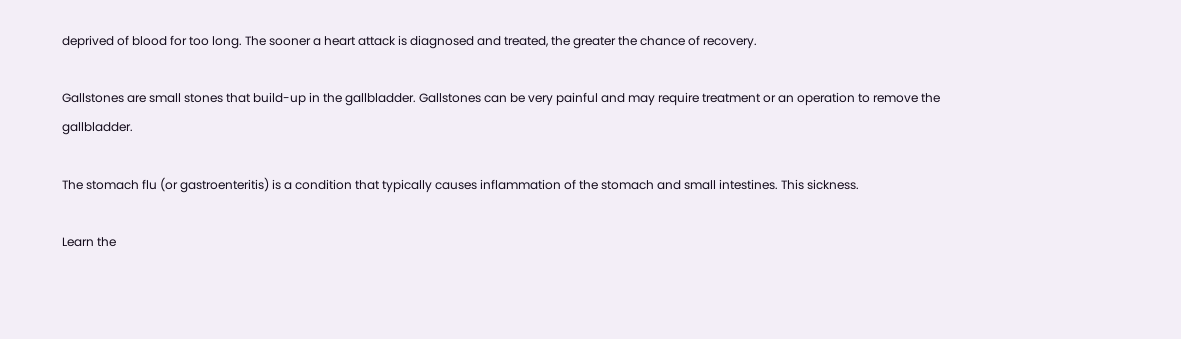deprived of blood for too long. The sooner a heart attack is diagnosed and treated, the greater the chance of recovery.

Gallstones are small stones that build-up in the gallbladder. Gallstones can be very painful and may require treatment or an operation to remove the gallbladder.

The stomach flu (or gastroenteritis) is a condition that typically causes inflammation of the stomach and small intestines. This sickness.

Learn the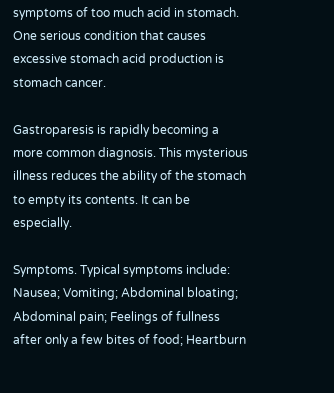symptoms of too much acid in stomach. One serious condition that causes excessive stomach acid production is stomach cancer.

Gastroparesis is rapidly becoming a more common diagnosis. This mysterious illness reduces the ability of the stomach to empty its contents. It can be especially.

Symptoms. Typical symptoms include: Nausea; Vomiting; Abdominal bloating; Abdominal pain; Feelings of fullness after only a few bites of food; Heartburn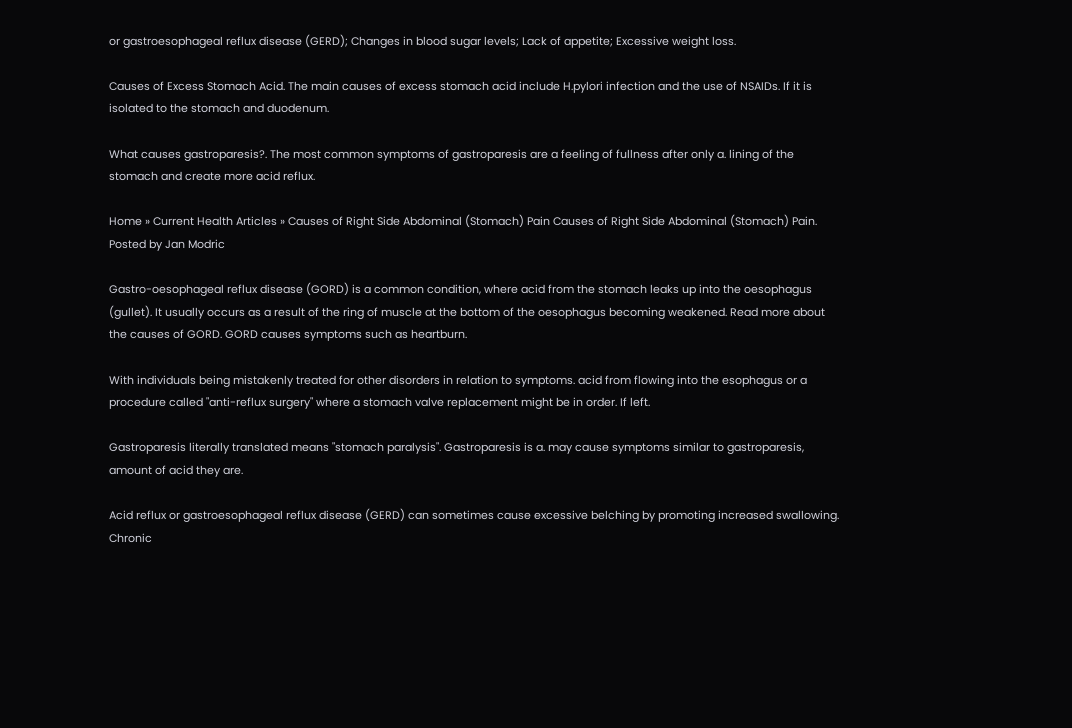or gastroesophageal reflux disease (GERD); Changes in blood sugar levels; Lack of appetite; Excessive weight loss.

Causes of Excess Stomach Acid. The main causes of excess stomach acid include H.pylori infection and the use of NSAIDs. If it is isolated to the stomach and duodenum.

What causes gastroparesis?. The most common symptoms of gastroparesis are a feeling of fullness after only a. lining of the stomach and create more acid reflux.

Home » Current Health Articles » Causes of Right Side Abdominal (Stomach) Pain Causes of Right Side Abdominal (Stomach) Pain. Posted by Jan Modric

Gastro-oesophageal reflux disease (GORD) is a common condition, where acid from the stomach leaks up into the oesophagus (gullet). It usually occurs as a result of the ring of muscle at the bottom of the oesophagus becoming weakened. Read more about the causes of GORD. GORD causes symptoms such as heartburn.

With individuals being mistakenly treated for other disorders in relation to symptoms. acid from flowing into the esophagus or a procedure called "anti-reflux surgery" where a stomach valve replacement might be in order. If left.

Gastroparesis literally translated means "stomach paralysis". Gastroparesis is a. may cause symptoms similar to gastroparesis, amount of acid they are.

Acid reflux or gastroesophageal reflux disease (GERD) can sometimes cause excessive belching by promoting increased swallowing. Chronic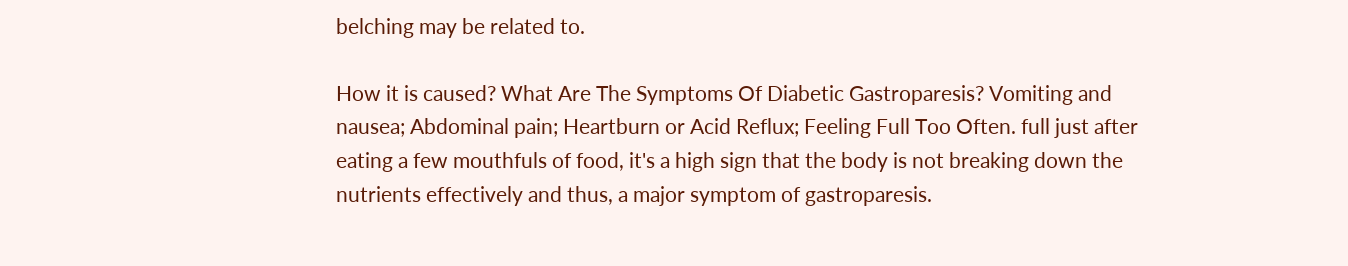belching may be related to.

How it is caused? What Are The Symptoms Of Diabetic Gastroparesis? Vomiting and nausea; Abdominal pain; Heartburn or Acid Reflux; Feeling Full Too Often. full just after eating a few mouthfuls of food, it's a high sign that the body is not breaking down the nutrients effectively and thus, a major symptom of gastroparesis.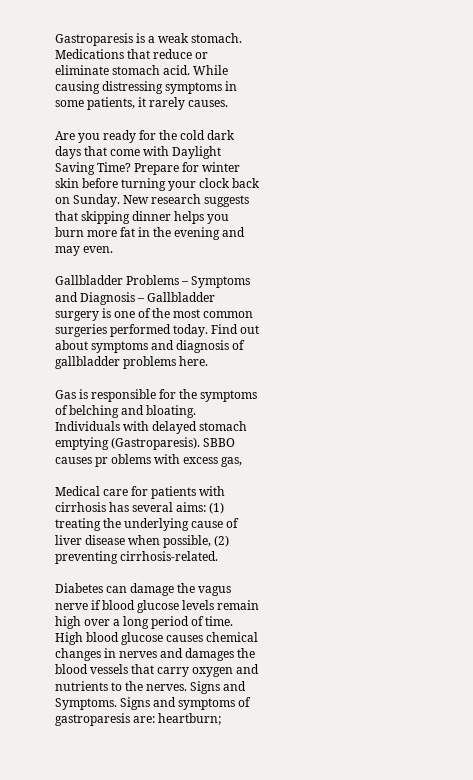Gastroparesis is a weak stomach. Medications that reduce or eliminate stomach acid. While causing distressing symptoms in some patients, it rarely causes.

Are you ready for the cold dark days that come with Daylight Saving Time? Prepare for winter skin before turning your clock back on Sunday. New research suggests that skipping dinner helps you burn more fat in the evening and may even.

Gallbladder Problems – Symptoms and Diagnosis – Gallbladder surgery is one of the most common surgeries performed today. Find out about symptoms and diagnosis of gallbladder problems here.

Gas is responsible for the symptoms of belching and bloating. Individuals with delayed stomach emptying (Gastroparesis). SBBO causes pr oblems with excess gas,

Medical care for patients with cirrhosis has several aims: (1) treating the underlying cause of liver disease when possible, (2) preventing cirrhosis-related.

Diabetes can damage the vagus nerve if blood glucose levels remain high over a long period of time. High blood glucose causes chemical changes in nerves and damages the blood vessels that carry oxygen and nutrients to the nerves. Signs and Symptoms. Signs and symptoms of gastroparesis are: heartburn;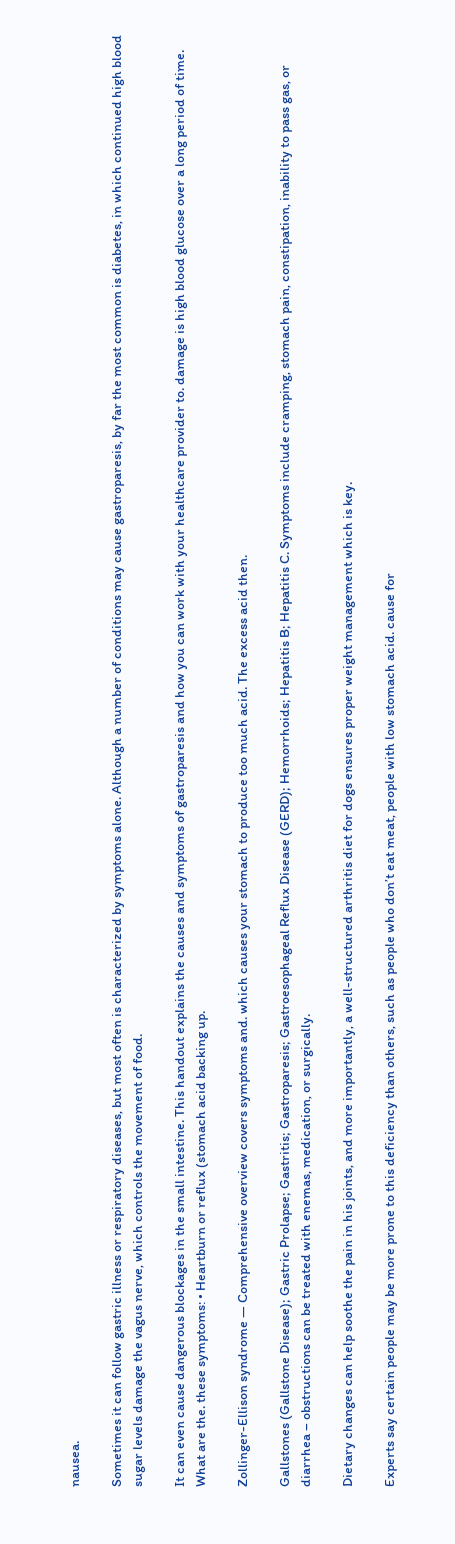nausea.

Sometimes it can follow gastric illness or respiratory diseases, but most often is characterized by symptoms alone. Although a number of conditions may cause gastroparesis, by far the most common is diabetes, in which continued high blood sugar levels damage the vagus nerve, which controls the movement of food.

It can even cause dangerous blockages in the small intestine. This handout explains the causes and symptoms of gastroparesis and how you can work with your healthcare provider to. damage is high blood glucose over a long period of time. What are the. these symptoms: • Heartburn or reflux (stomach acid backing up.

Zollinger-Ellison syndrome — Comprehensive overview covers symptoms and. which causes your stomach to produce too much acid. The excess acid then.

Gallstones (Gallstone Disease); Gastric Prolapse; Gastritis; Gastroparesis; Gastroesophageal Reflux Disease (GERD); Hemorrhoids; Hepatitis B; Hepatitis C. Symptoms include cramping, stomach pain, constipation, inability to pass gas, or diarrhea – obstructions can be treated with enemas, medication, or surgically.

Dietary changes can help soothe the pain in his joints, and more importantly, a well-structured arthritis diet for dogs ensures proper weight management which is key.

Experts say certain people may be more prone to this deficiency than others, such as people who don’t eat meat, people with low stomach acid. cause for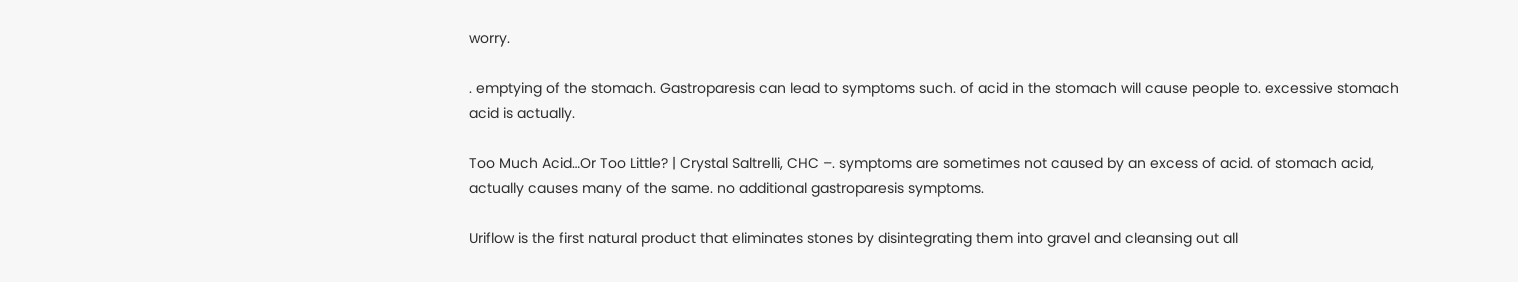worry.

. emptying of the stomach. Gastroparesis can lead to symptoms such. of acid in the stomach will cause people to. excessive stomach acid is actually.

Too Much Acid…Or Too Little? | Crystal Saltrelli, CHC –. symptoms are sometimes not caused by an excess of acid. of stomach acid, actually causes many of the same. no additional gastroparesis symptoms.

Uriflow is the first natural product that eliminates stones by disintegrating them into gravel and cleansing out all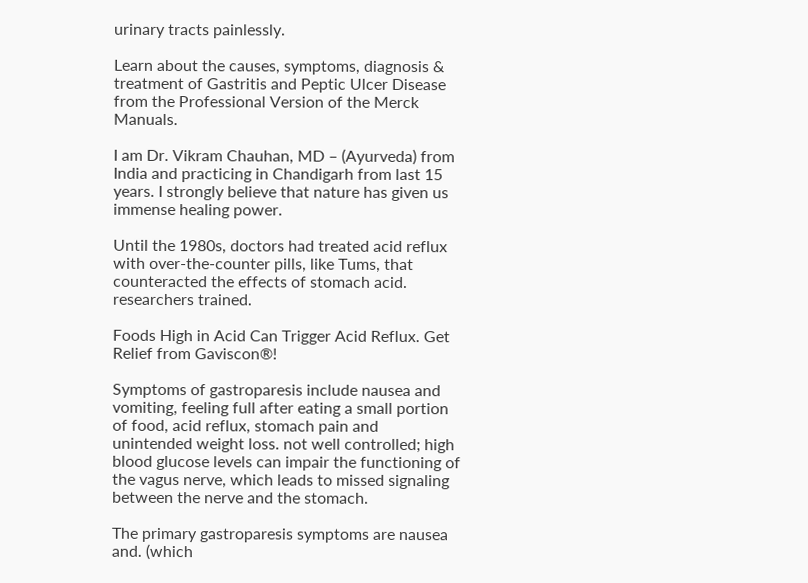urinary tracts painlessly.

Learn about the causes, symptoms, diagnosis & treatment of Gastritis and Peptic Ulcer Disease from the Professional Version of the Merck Manuals.

I am Dr. Vikram Chauhan, MD – (Ayurveda) from India and practicing in Chandigarh from last 15 years. I strongly believe that nature has given us immense healing power.

Until the 1980s, doctors had treated acid reflux with over-the-counter pills, like Tums, that counteracted the effects of stomach acid. researchers trained.

Foods High in Acid Can Trigger Acid Reflux. Get Relief from Gaviscon®!

Symptoms of gastroparesis include nausea and vomiting, feeling full after eating a small portion of food, acid reflux, stomach pain and unintended weight loss. not well controlled; high blood glucose levels can impair the functioning of the vagus nerve, which leads to missed signaling between the nerve and the stomach.

The primary gastroparesis symptoms are nausea and. (which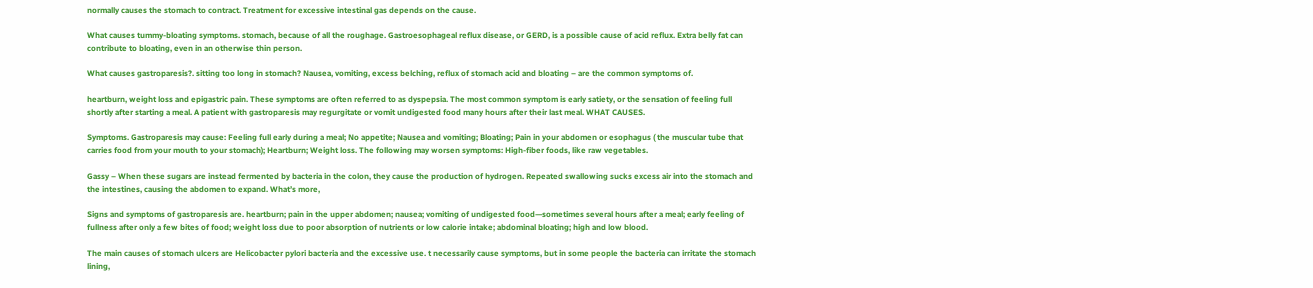normally causes the stomach to contract. Treatment for excessive intestinal gas depends on the cause.

What causes tummy-bloating symptoms. stomach, because of all the roughage. Gastroesophageal reflux disease, or GERD, is a possible cause of acid reflux. Extra belly fat can contribute to bloating, even in an otherwise thin person.

What causes gastroparesis?. sitting too long in stomach? Nausea, vomiting, excess belching, reflux of stomach acid and bloating – are the common symptoms of.

heartburn, weight loss and epigastric pain. These symptoms are often referred to as dyspepsia. The most common symptom is early satiety, or the sensation of feeling full shortly after starting a meal. A patient with gastroparesis may regurgitate or vomit undigested food many hours after their last meal. WHAT CAUSES.

Symptoms. Gastroparesis may cause: Feeling full early during a meal; No appetite; Nausea and vomiting; Bloating; Pain in your abdomen or esophagus ( the muscular tube that carries food from your mouth to your stomach); Heartburn; Weight loss. The following may worsen symptoms: High-fiber foods, like raw vegetables.

Gassy – When these sugars are instead fermented by bacteria in the colon, they cause the production of hydrogen. Repeated swallowing sucks excess air into the stomach and the intestines, causing the abdomen to expand. What’s more,

Signs and symptoms of gastroparesis are. heartburn; pain in the upper abdomen; nausea; vomiting of undigested food—sometimes several hours after a meal; early feeling of fullness after only a few bites of food; weight loss due to poor absorption of nutrients or low calorie intake; abdominal bloating; high and low blood.

The main causes of stomach ulcers are Helicobacter pylori bacteria and the excessive use. t necessarily cause symptoms, but in some people the bacteria can irritate the stomach lining,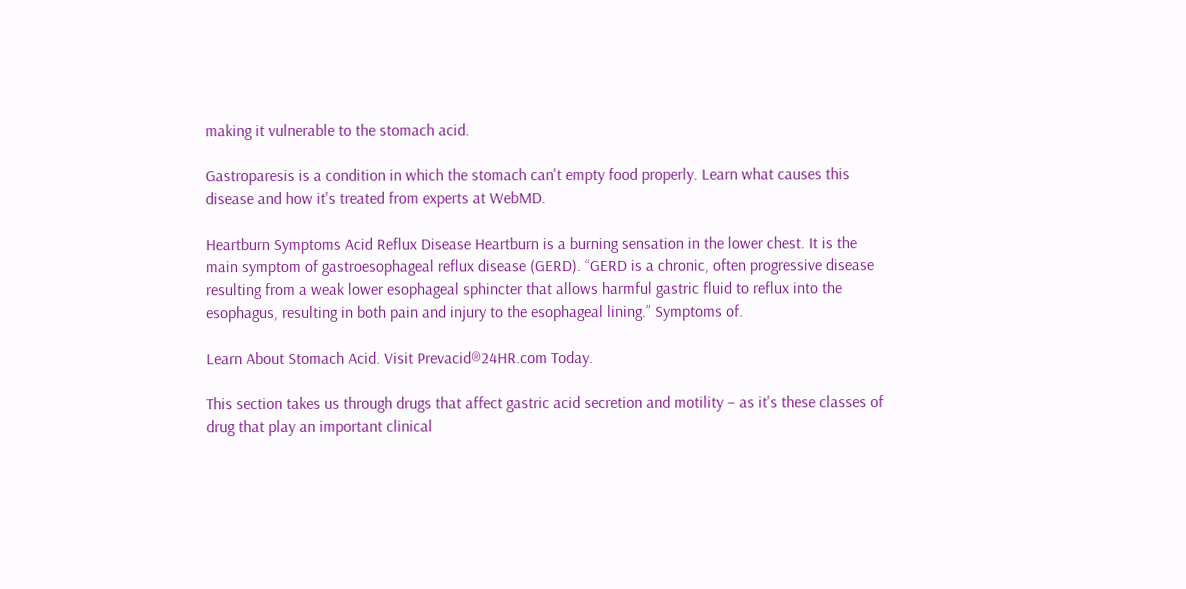making it vulnerable to the stomach acid.

Gastroparesis is a condition in which the stomach can't empty food properly. Learn what causes this disease and how it's treated from experts at WebMD.

Heartburn Symptoms Acid Reflux Disease Heartburn is a burning sensation in the lower chest. It is the main symptom of gastroesophageal reflux disease (GERD). “GERD is a chronic, often progressive disease resulting from a weak lower esophageal sphincter that allows harmful gastric fluid to reflux into the esophagus, resulting in both pain and injury to the esophageal lining.” Symptoms of.

Learn About Stomach Acid. Visit Prevacid®24HR.com Today.

This section takes us through drugs that affect gastric acid secretion and motility – as it's these classes of drug that play an important clinical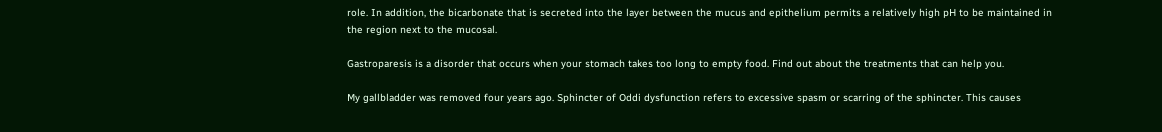role. In addition, the bicarbonate that is secreted into the layer between the mucus and epithelium permits a relatively high pH to be maintained in the region next to the mucosal.

Gastroparesis is a disorder that occurs when your stomach takes too long to empty food. Find out about the treatments that can help you.

My gallbladder was removed four years ago. Sphincter of Oddi dysfunction refers to excessive spasm or scarring of the sphincter. This causes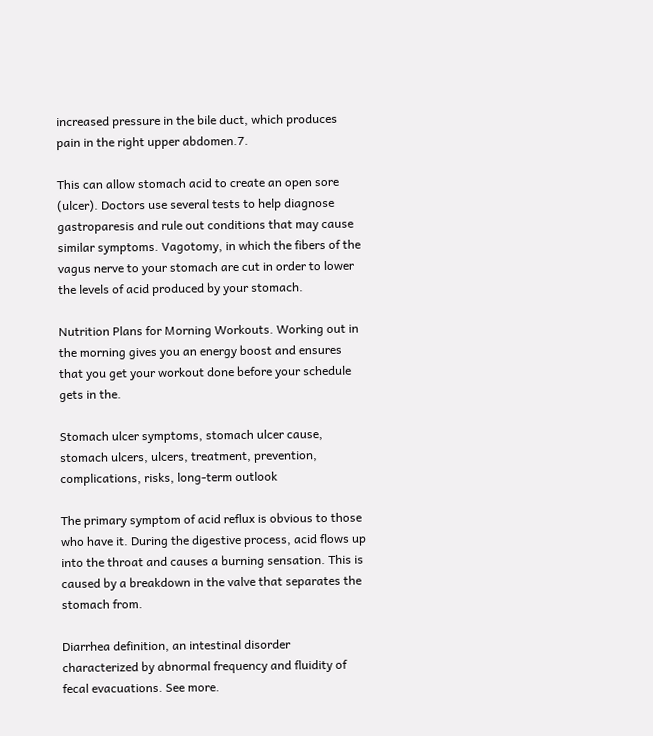increased pressure in the bile duct, which produces pain in the right upper abdomen.7.

This can allow stomach acid to create an open sore (ulcer). Doctors use several tests to help diagnose gastroparesis and rule out conditions that may cause similar symptoms. Vagotomy, in which the fibers of the vagus nerve to your stomach are cut in order to lower the levels of acid produced by your stomach.

Nutrition Plans for Morning Workouts. Working out in the morning gives you an energy boost and ensures that you get your workout done before your schedule gets in the.

Stomach ulcer symptoms, stomach ulcer cause, stomach ulcers, ulcers, treatment, prevention, complications, risks, long-term outlook

The primary symptom of acid reflux is obvious to those who have it. During the digestive process, acid flows up into the throat and causes a burning sensation. This is caused by a breakdown in the valve that separates the stomach from.

Diarrhea definition, an intestinal disorder characterized by abnormal frequency and fluidity of fecal evacuations. See more.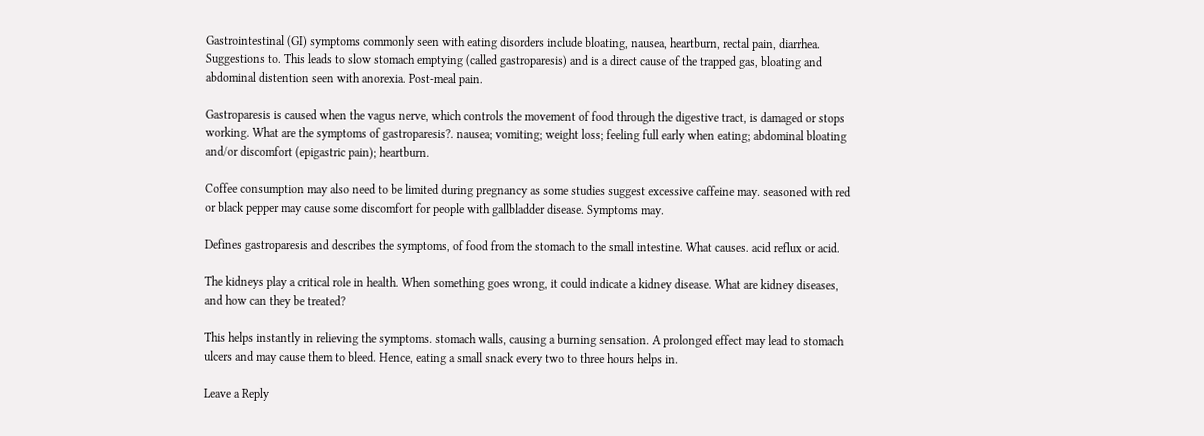Gastrointestinal (GI) symptoms commonly seen with eating disorders include bloating, nausea, heartburn, rectal pain, diarrhea. Suggestions to. This leads to slow stomach emptying (called gastroparesis) and is a direct cause of the trapped gas, bloating and abdominal distention seen with anorexia. Post-meal pain.

Gastroparesis is caused when the vagus nerve, which controls the movement of food through the digestive tract, is damaged or stops working. What are the symptoms of gastroparesis?. nausea; vomiting; weight loss; feeling full early when eating; abdominal bloating and/or discomfort (epigastric pain); heartburn.

Coffee consumption may also need to be limited during pregnancy as some studies suggest excessive caffeine may. seasoned with red or black pepper may cause some discomfort for people with gallbladder disease. Symptoms may.

Defines gastroparesis and describes the symptoms, of food from the stomach to the small intestine. What causes. acid reflux or acid.

The kidneys play a critical role in health. When something goes wrong, it could indicate a kidney disease. What are kidney diseases, and how can they be treated?

This helps instantly in relieving the symptoms. stomach walls, causing a burning sensation. A prolonged effect may lead to stomach ulcers and may cause them to bleed. Hence, eating a small snack every two to three hours helps in.

Leave a Reply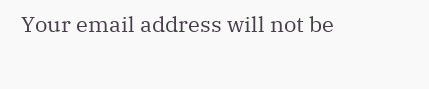Your email address will not be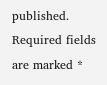published. Required fields are marked *